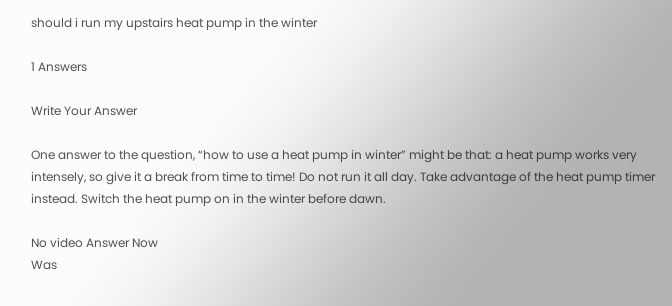should i run my upstairs heat pump in the winter

1 Answers

Write Your Answer

One answer to the question, “how to use a heat pump in winter” might be that: a heat pump works very intensely, so give it a break from time to time! Do not run it all day. Take advantage of the heat pump timer instead. Switch the heat pump on in the winter before dawn.

No video Answer Now
Was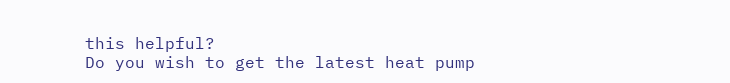this helpful?
Do you wish to get the latest heat pump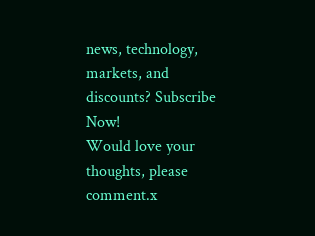news, technology, markets, and discounts? Subscribe Now!
Would love your thoughts, please comment.x